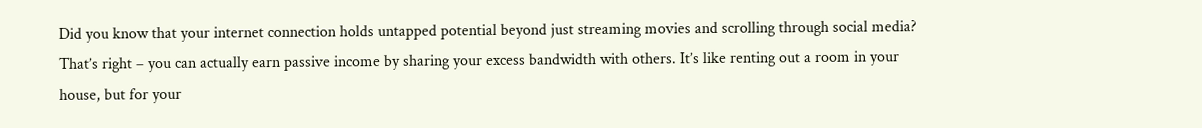Did you know that your internet connection holds untapped potential beyond just streaming movies and scrolling through social media? That’s right – you can actually earn passive income by sharing your excess bandwidth with others. It’s like renting out a room in your house, but for your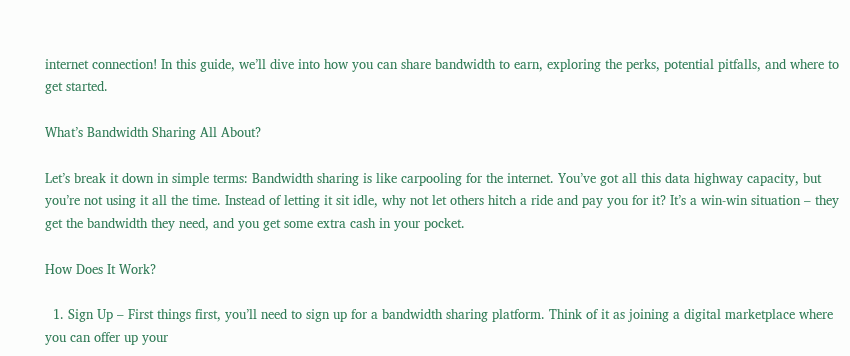internet connection! In this guide, we’ll dive into how you can share bandwidth to earn, exploring the perks, potential pitfalls, and where to get started.

What’s Bandwidth Sharing All About?

Let’s break it down in simple terms: Bandwidth sharing is like carpooling for the internet. You’ve got all this data highway capacity, but you’re not using it all the time. Instead of letting it sit idle, why not let others hitch a ride and pay you for it? It’s a win-win situation – they get the bandwidth they need, and you get some extra cash in your pocket.

How Does It Work?

  1. Sign Up – First things first, you’ll need to sign up for a bandwidth sharing platform. Think of it as joining a digital marketplace where you can offer up your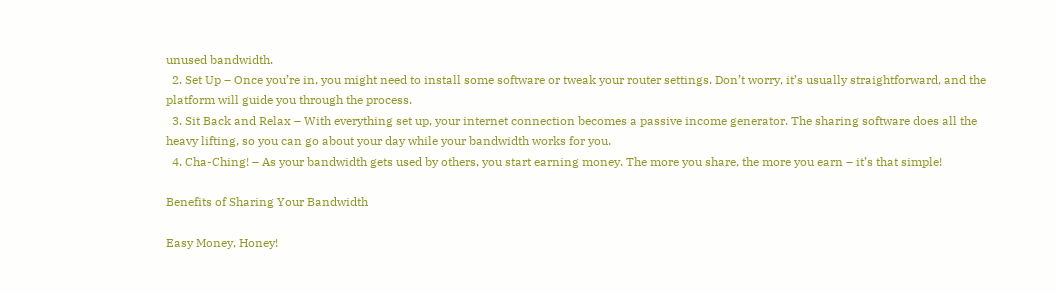unused bandwidth.
  2. Set Up – Once you’re in, you might need to install some software or tweak your router settings. Don’t worry, it’s usually straightforward, and the platform will guide you through the process.
  3. Sit Back and Relax – With everything set up, your internet connection becomes a passive income generator. The sharing software does all the heavy lifting, so you can go about your day while your bandwidth works for you.
  4. Cha-Ching! – As your bandwidth gets used by others, you start earning money. The more you share, the more you earn – it’s that simple!

Benefits of Sharing Your Bandwidth

Easy Money, Honey!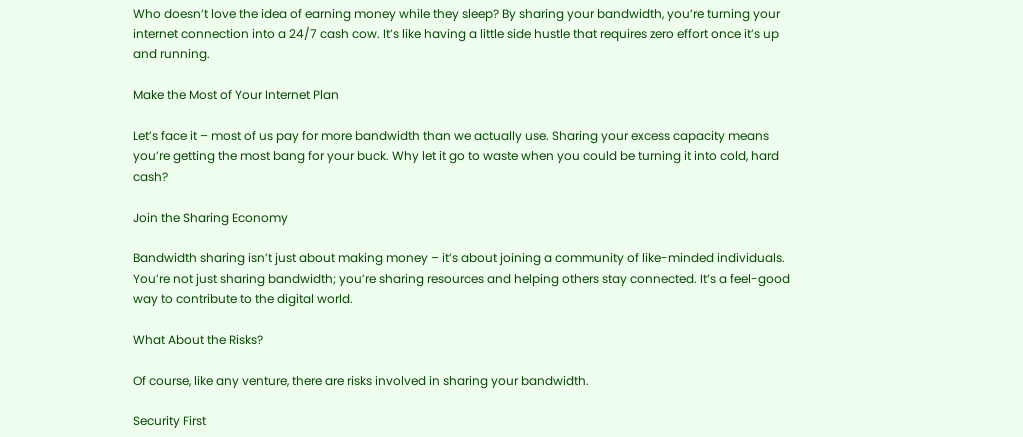Who doesn’t love the idea of earning money while they sleep? By sharing your bandwidth, you’re turning your internet connection into a 24/7 cash cow. It’s like having a little side hustle that requires zero effort once it’s up and running.

Make the Most of Your Internet Plan

Let’s face it – most of us pay for more bandwidth than we actually use. Sharing your excess capacity means you’re getting the most bang for your buck. Why let it go to waste when you could be turning it into cold, hard cash?

Join the Sharing Economy

Bandwidth sharing isn’t just about making money – it’s about joining a community of like-minded individuals. You’re not just sharing bandwidth; you’re sharing resources and helping others stay connected. It’s a feel-good way to contribute to the digital world.

What About the Risks?

Of course, like any venture, there are risks involved in sharing your bandwidth.

Security First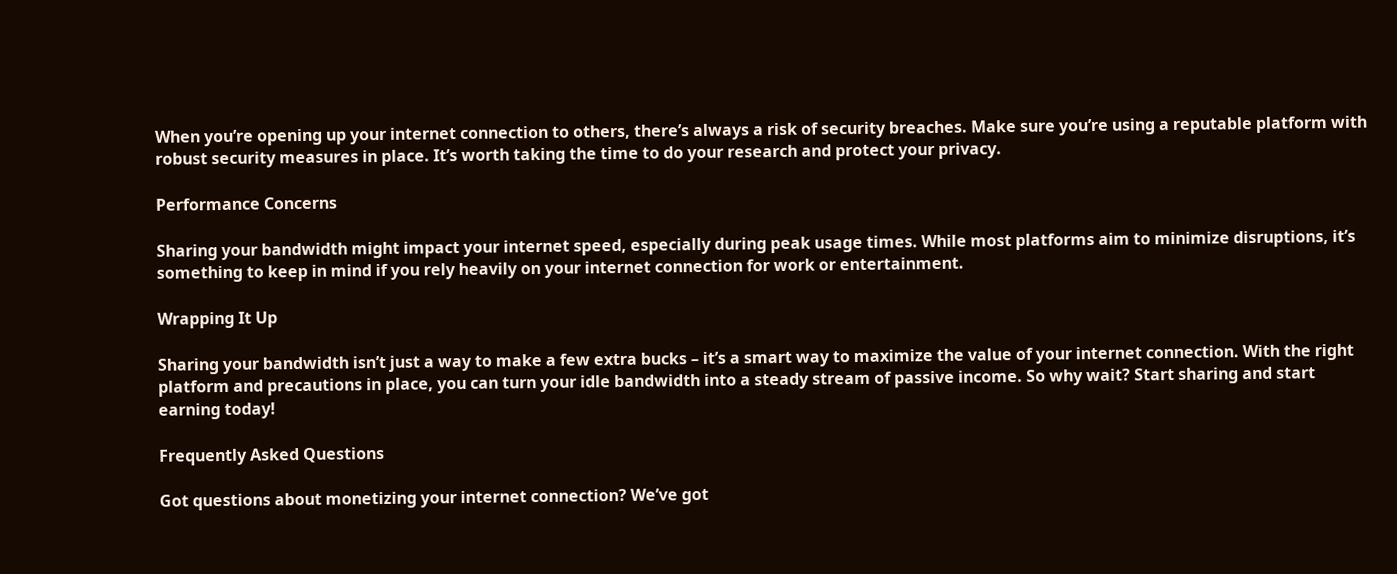When you’re opening up your internet connection to others, there’s always a risk of security breaches. Make sure you’re using a reputable platform with robust security measures in place. It’s worth taking the time to do your research and protect your privacy.

Performance Concerns

Sharing your bandwidth might impact your internet speed, especially during peak usage times. While most platforms aim to minimize disruptions, it’s something to keep in mind if you rely heavily on your internet connection for work or entertainment.

Wrapping It Up

Sharing your bandwidth isn’t just a way to make a few extra bucks – it’s a smart way to maximize the value of your internet connection. With the right platform and precautions in place, you can turn your idle bandwidth into a steady stream of passive income. So why wait? Start sharing and start earning today!

Frequently Asked Questions

Got questions about monetizing your internet connection? We’ve got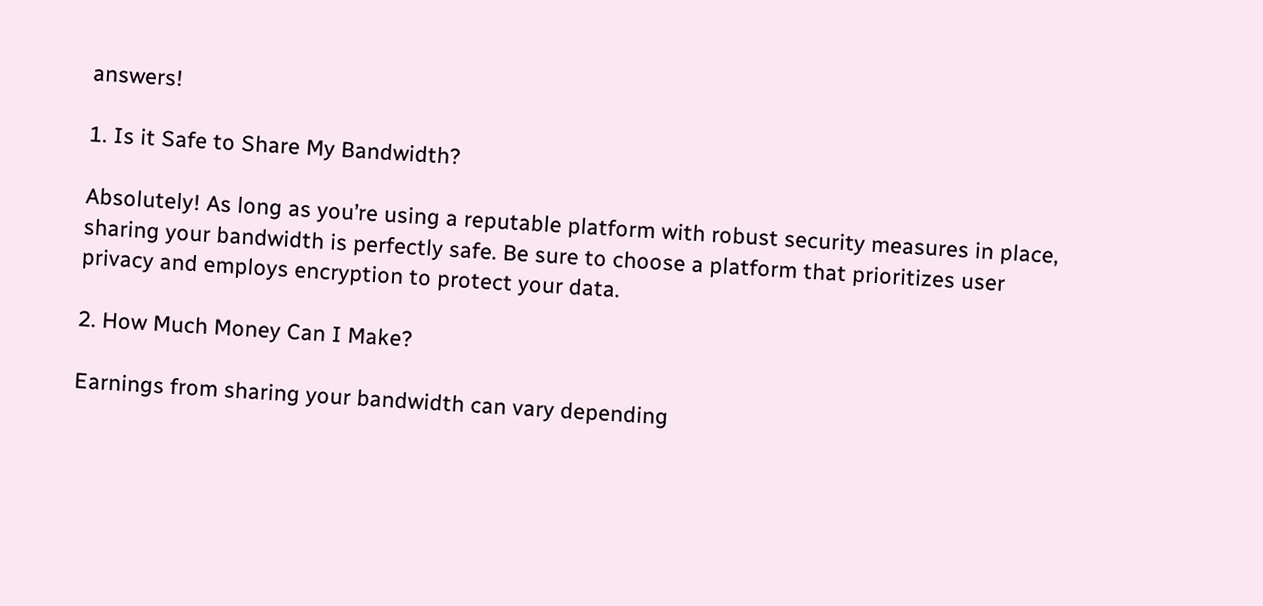answers!

1. Is it Safe to Share My Bandwidth?

Absolutely! As long as you’re using a reputable platform with robust security measures in place, sharing your bandwidth is perfectly safe. Be sure to choose a platform that prioritizes user privacy and employs encryption to protect your data.

2. How Much Money Can I Make?

Earnings from sharing your bandwidth can vary depending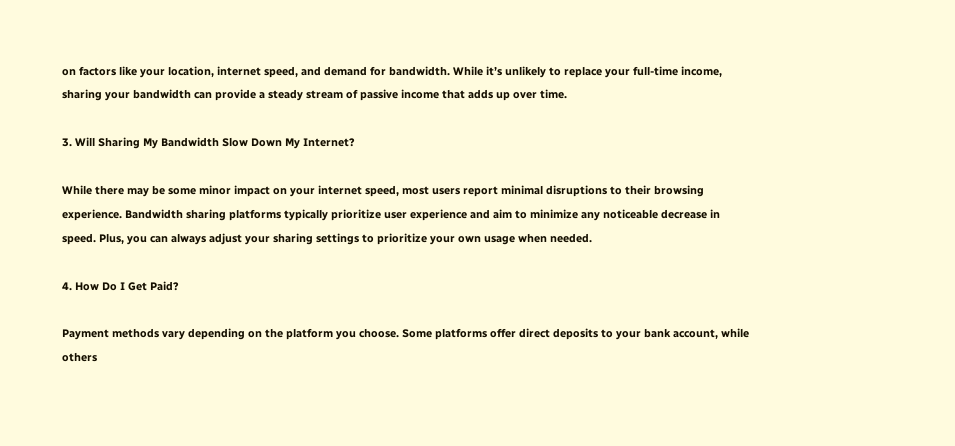on factors like your location, internet speed, and demand for bandwidth. While it’s unlikely to replace your full-time income, sharing your bandwidth can provide a steady stream of passive income that adds up over time.

3. Will Sharing My Bandwidth Slow Down My Internet?

While there may be some minor impact on your internet speed, most users report minimal disruptions to their browsing experience. Bandwidth sharing platforms typically prioritize user experience and aim to minimize any noticeable decrease in speed. Plus, you can always adjust your sharing settings to prioritize your own usage when needed.

4. How Do I Get Paid?

Payment methods vary depending on the platform you choose. Some platforms offer direct deposits to your bank account, while others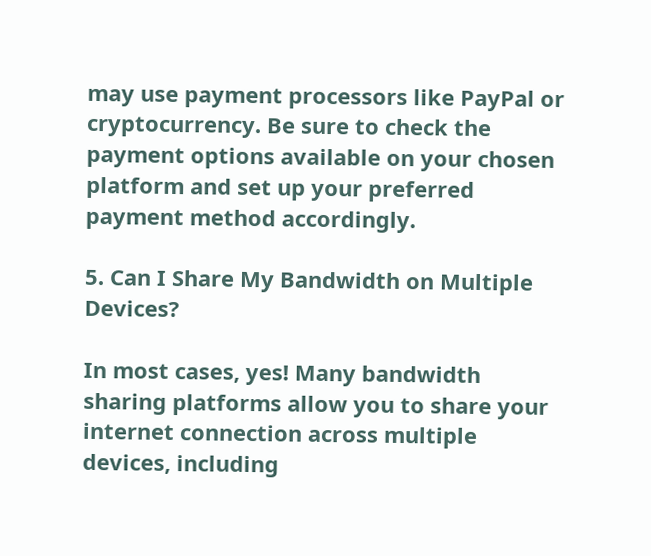may use payment processors like PayPal or cryptocurrency. Be sure to check the payment options available on your chosen platform and set up your preferred payment method accordingly.

5. Can I Share My Bandwidth on Multiple Devices?

In most cases, yes! Many bandwidth sharing platforms allow you to share your internet connection across multiple devices, including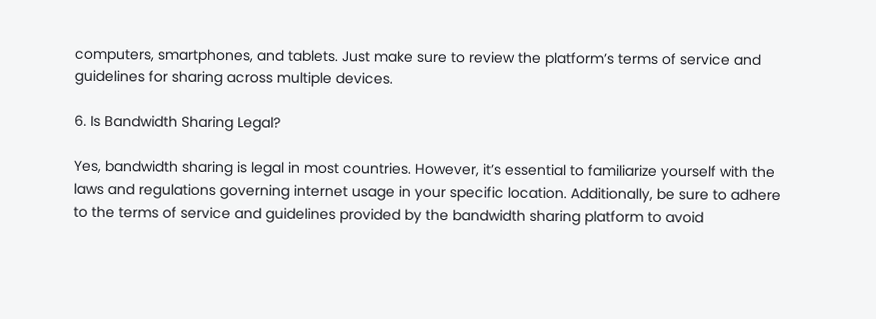computers, smartphones, and tablets. Just make sure to review the platform’s terms of service and guidelines for sharing across multiple devices.

6. Is Bandwidth Sharing Legal?

Yes, bandwidth sharing is legal in most countries. However, it’s essential to familiarize yourself with the laws and regulations governing internet usage in your specific location. Additionally, be sure to adhere to the terms of service and guidelines provided by the bandwidth sharing platform to avoid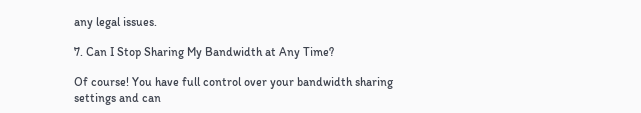any legal issues.

7. Can I Stop Sharing My Bandwidth at Any Time?

Of course! You have full control over your bandwidth sharing settings and can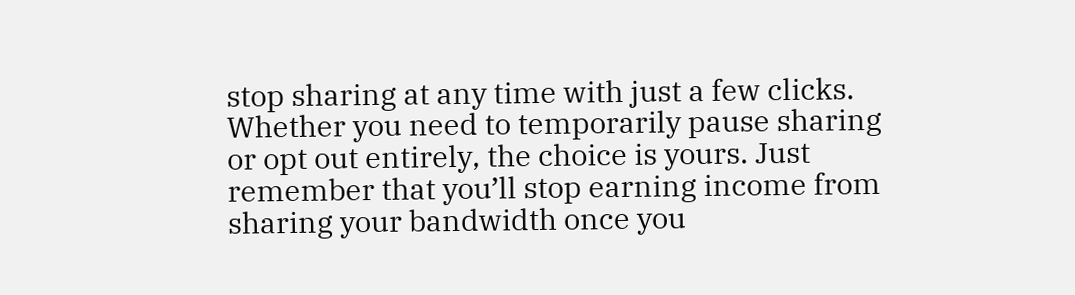stop sharing at any time with just a few clicks. Whether you need to temporarily pause sharing or opt out entirely, the choice is yours. Just remember that you’ll stop earning income from sharing your bandwidth once you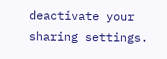deactivate your sharing settings.